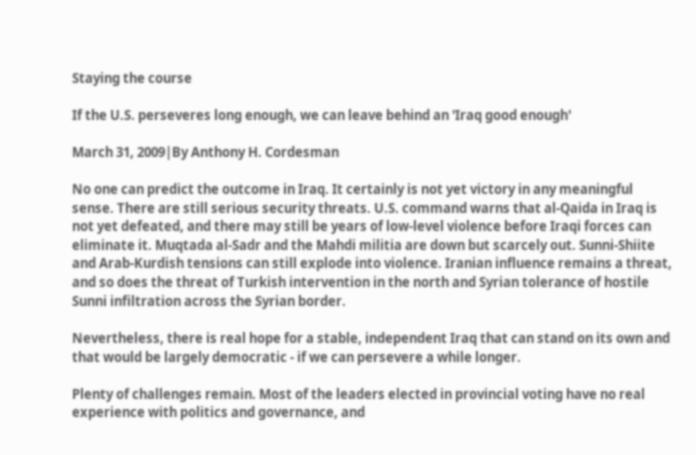Staying the course

If the U.S. perseveres long enough, we can leave behind an 'Iraq good enough'

March 31, 2009|By Anthony H. Cordesman

No one can predict the outcome in Iraq. It certainly is not yet victory in any meaningful sense. There are still serious security threats. U.S. command warns that al-Qaida in Iraq is not yet defeated, and there may still be years of low-level violence before Iraqi forces can eliminate it. Muqtada al-Sadr and the Mahdi militia are down but scarcely out. Sunni-Shiite and Arab-Kurdish tensions can still explode into violence. Iranian influence remains a threat, and so does the threat of Turkish intervention in the north and Syrian tolerance of hostile Sunni infiltration across the Syrian border.

Nevertheless, there is real hope for a stable, independent Iraq that can stand on its own and that would be largely democratic - if we can persevere a while longer.

Plenty of challenges remain. Most of the leaders elected in provincial voting have no real experience with politics and governance, and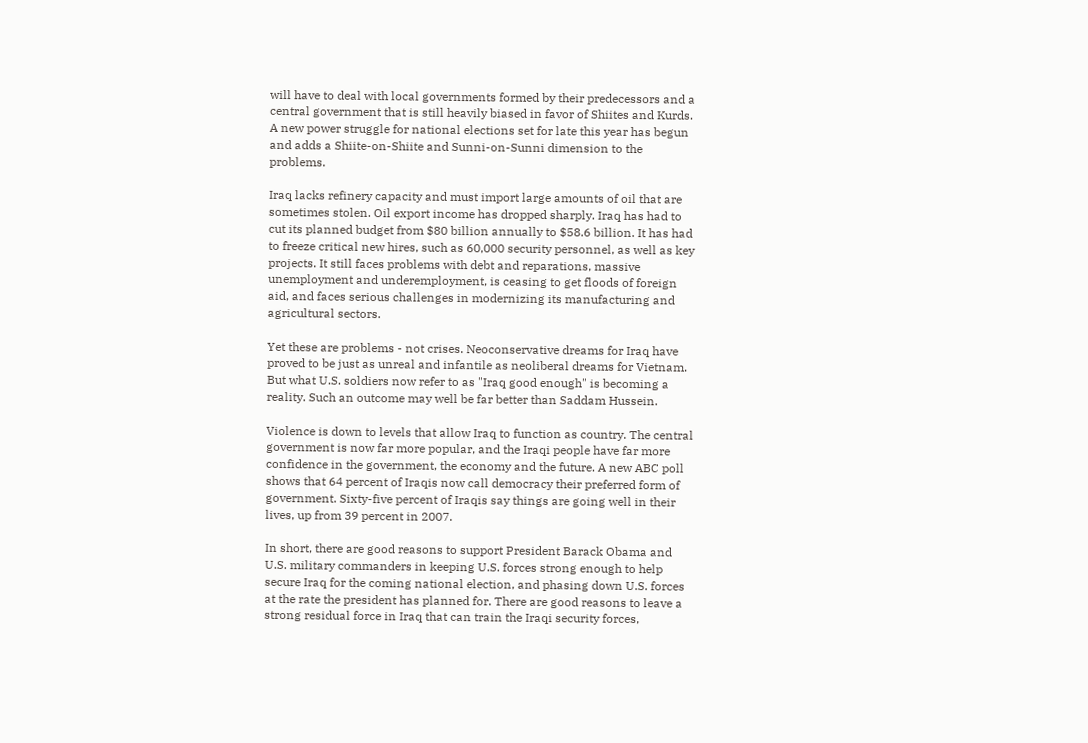will have to deal with local governments formed by their predecessors and a central government that is still heavily biased in favor of Shiites and Kurds. A new power struggle for national elections set for late this year has begun and adds a Shiite-on-Shiite and Sunni-on-Sunni dimension to the problems.

Iraq lacks refinery capacity and must import large amounts of oil that are sometimes stolen. Oil export income has dropped sharply. Iraq has had to cut its planned budget from $80 billion annually to $58.6 billion. It has had to freeze critical new hires, such as 60,000 security personnel, as well as key projects. It still faces problems with debt and reparations, massive unemployment and underemployment, is ceasing to get floods of foreign aid, and faces serious challenges in modernizing its manufacturing and agricultural sectors.

Yet these are problems - not crises. Neoconservative dreams for Iraq have proved to be just as unreal and infantile as neoliberal dreams for Vietnam. But what U.S. soldiers now refer to as "Iraq good enough" is becoming a reality. Such an outcome may well be far better than Saddam Hussein.

Violence is down to levels that allow Iraq to function as country. The central government is now far more popular, and the Iraqi people have far more confidence in the government, the economy and the future. A new ABC poll shows that 64 percent of Iraqis now call democracy their preferred form of government. Sixty-five percent of Iraqis say things are going well in their lives, up from 39 percent in 2007.

In short, there are good reasons to support President Barack Obama and U.S. military commanders in keeping U.S. forces strong enough to help secure Iraq for the coming national election, and phasing down U.S. forces at the rate the president has planned for. There are good reasons to leave a strong residual force in Iraq that can train the Iraqi security forces,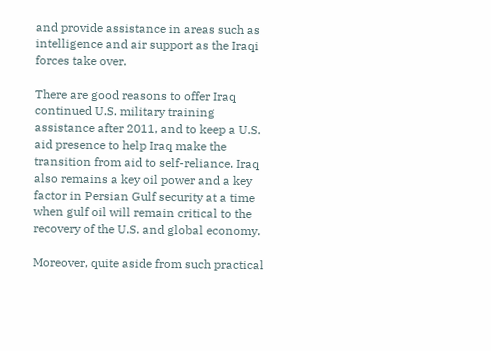and provide assistance in areas such as intelligence and air support as the Iraqi forces take over.

There are good reasons to offer Iraq continued U.S. military training assistance after 2011, and to keep a U.S. aid presence to help Iraq make the transition from aid to self-reliance. Iraq also remains a key oil power and a key factor in Persian Gulf security at a time when gulf oil will remain critical to the recovery of the U.S. and global economy.

Moreover, quite aside from such practical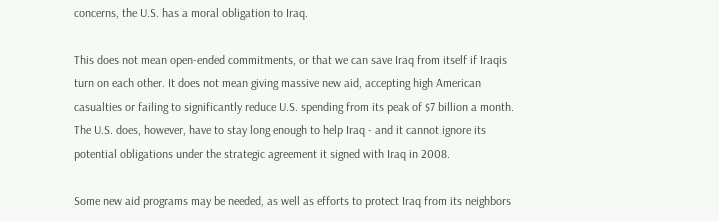concerns, the U.S. has a moral obligation to Iraq.

This does not mean open-ended commitments, or that we can save Iraq from itself if Iraqis turn on each other. It does not mean giving massive new aid, accepting high American casualties or failing to significantly reduce U.S. spending from its peak of $7 billion a month. The U.S. does, however, have to stay long enough to help Iraq - and it cannot ignore its potential obligations under the strategic agreement it signed with Iraq in 2008.

Some new aid programs may be needed, as well as efforts to protect Iraq from its neighbors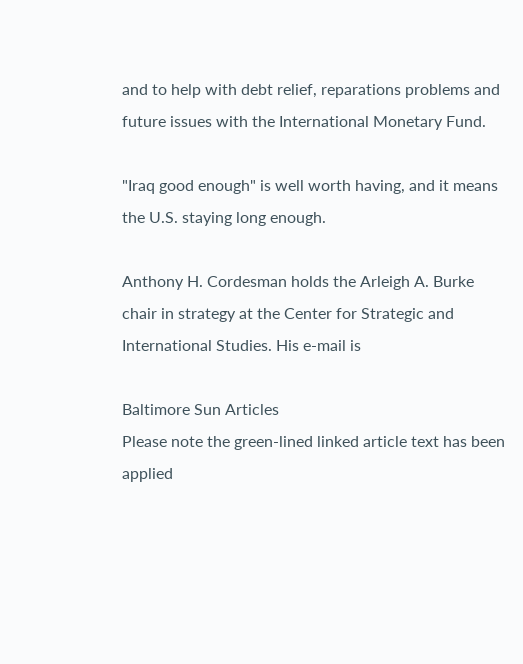and to help with debt relief, reparations problems and future issues with the International Monetary Fund.

"Iraq good enough" is well worth having, and it means the U.S. staying long enough.

Anthony H. Cordesman holds the Arleigh A. Burke chair in strategy at the Center for Strategic and International Studies. His e-mail is

Baltimore Sun Articles
Please note the green-lined linked article text has been applied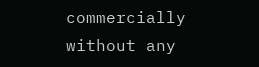commercially without any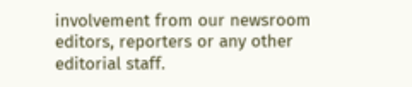involvement from our newsroom editors, reporters or any other editorial staff.